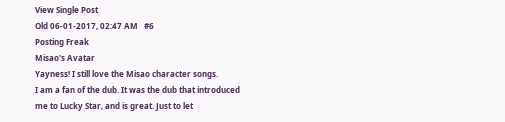View Single Post
Old 06-01-2017, 02:47 AM   #6
Posting Freak
Misao's Avatar
Yayness! I still love the Misao character songs.
I am a fan of the dub. It was the dub that introduced me to Lucky Star, and is great. Just to let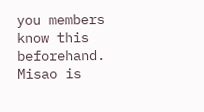you members know this beforehand.
Misao is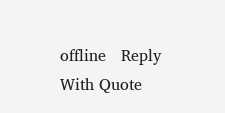offline   Reply With Quote